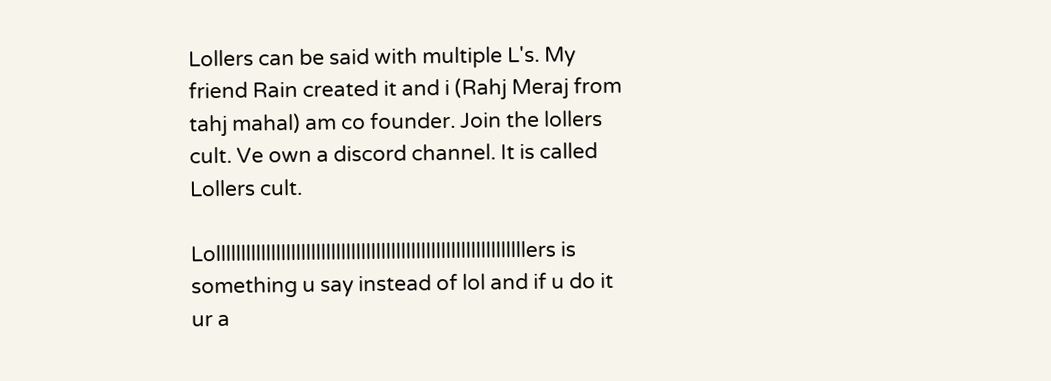Lollers can be said with multiple L's. My friend Rain created it and i (Rahj Meraj from tahj mahal) am co founder. Join the lollers cult. Ve own a discord channel. It is called Lollers cult.

Lollllllllllllllllllllllllllllllllllllllllllllllllllllllllllllllers is something u say instead of lol and if u do it ur a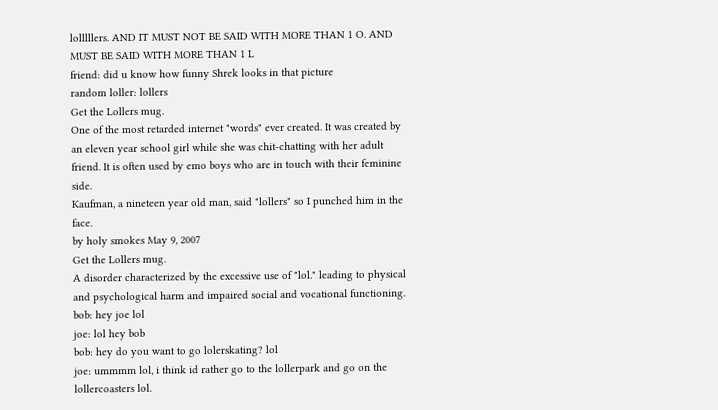lolllllers. AND IT MUST NOT BE SAID WITH MORE THAN 1 O. AND MUST BE SAID WITH MORE THAN 1 L
friend: did u know how funny Shrek looks in that picture
random loller: lollers
Get the Lollers mug.
One of the most retarded internet "words" ever created. It was created by an eleven year school girl while she was chit-chatting with her adult friend. It is often used by emo boys who are in touch with their feminine side.
Kaufman, a nineteen year old man, said "lollers" so I punched him in the face.
by holy smokes May 9, 2007
Get the Lollers mug.
A disorder characterized by the excessive use of "lol." leading to physical and psychological harm and impaired social and vocational functioning.
bob: hey joe lol
joe: lol hey bob
bob: hey do you want to go lolerskating? lol
joe: ummmm lol, i think id rather go to the lollerpark and go on the lollercoasters lol.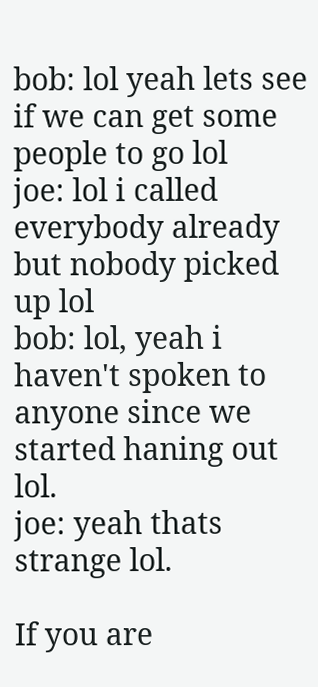bob: lol yeah lets see if we can get some people to go lol
joe: lol i called everybody already but nobody picked up lol
bob: lol, yeah i haven't spoken to anyone since we started haning out lol.
joe: yeah thats strange lol.

If you are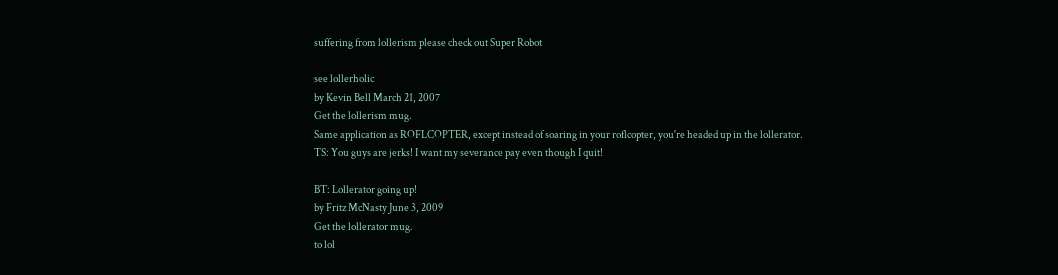suffering from lollerism please check out Super Robot

see lollerholic
by Kevin Bell March 21, 2007
Get the lollerism mug.
Same application as ROFLCOPTER, except instead of soaring in your roflcopter, you're headed up in the lollerator.
TS: You guys are jerks! I want my severance pay even though I quit!

BT: Lollerator going up!
by Fritz McNasty June 3, 2009
Get the lollerator mug.
to lol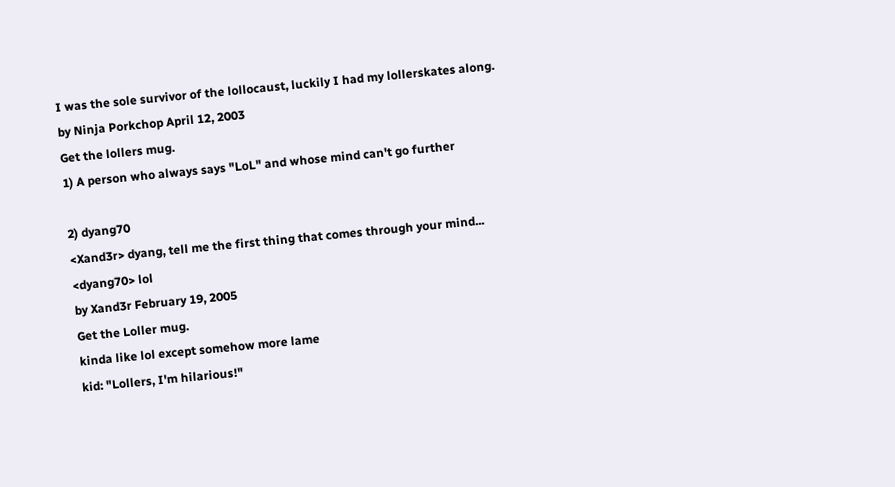I was the sole survivor of the lollocaust, luckily I had my lollerskates along.
by Ninja Porkchop April 12, 2003
Get the lollers mug.
1) A person who always says "LoL" and whose mind can't go further

2) dyang70
<Xand3r> dyang, tell me the first thing that comes through your mind...
<dyang70> lol
by Xand3r February 19, 2005
Get the Loller mug.
kinda like lol except somehow more lame
kid: "Lollers, I'm hilarious!"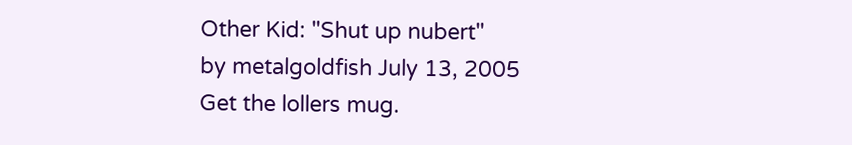Other Kid: "Shut up nubert"
by metalgoldfish July 13, 2005
Get the lollers mug.